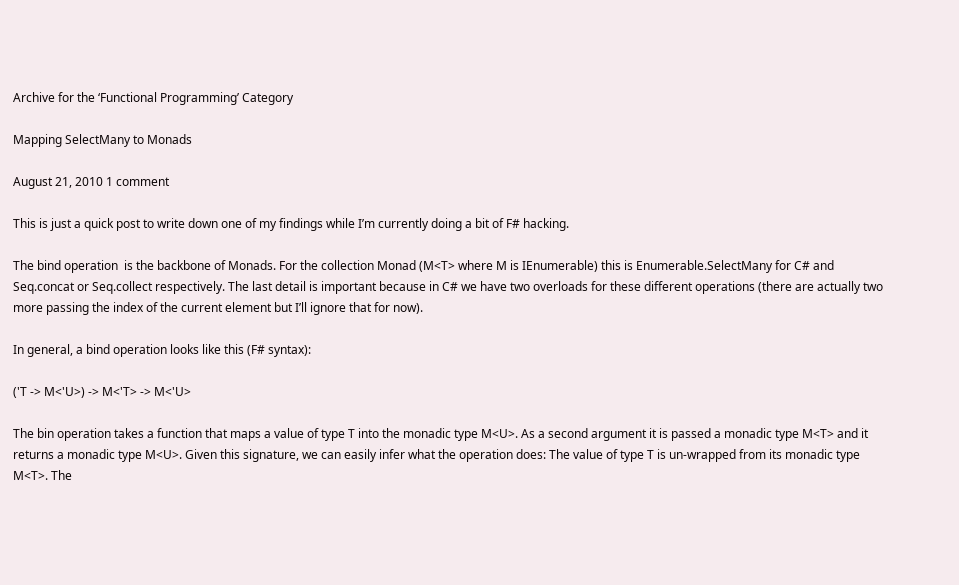Archive for the ‘Functional Programming’ Category

Mapping SelectMany to Monads

August 21, 2010 1 comment

This is just a quick post to write down one of my findings while I’m currently doing a bit of F# hacking.

The bind operation  is the backbone of Monads. For the collection Monad (M<T> where M is IEnumerable) this is Enumerable.SelectMany for C# and Seq.concat or Seq.collect respectively. The last detail is important because in C# we have two overloads for these different operations (there are actually two more passing the index of the current element but I’ll ignore that for now).

In general, a bind operation looks like this (F# syntax):

('T -> M<'U>) -> M<'T> -> M<'U>

The bin operation takes a function that maps a value of type T into the monadic type M<U>. As a second argument it is passed a monadic type M<T> and it returns a monadic type M<U>. Given this signature, we can easily infer what the operation does: The value of type T is un-wrapped from its monadic type M<T>. The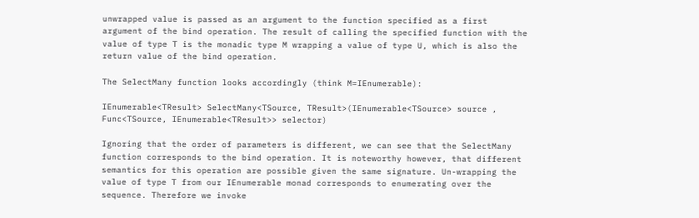unwrapped value is passed as an argument to the function specified as a first argument of the bind operation. The result of calling the specified function with the value of type T is the monadic type M wrapping a value of type U, which is also the return value of the bind operation.

The SelectMany function looks accordingly (think M=IEnumerable):

IEnumerable<TResult> SelectMany<TSource, TResult>(IEnumerable<TSource> source , Func<TSource, IEnumerable<TResult>> selector)

Ignoring that the order of parameters is different, we can see that the SelectMany function corresponds to the bind operation. It is noteworthy however, that different semantics for this operation are possible given the same signature. Un-wrapping the value of type T from our IEnumerable monad corresponds to enumerating over the sequence. Therefore we invoke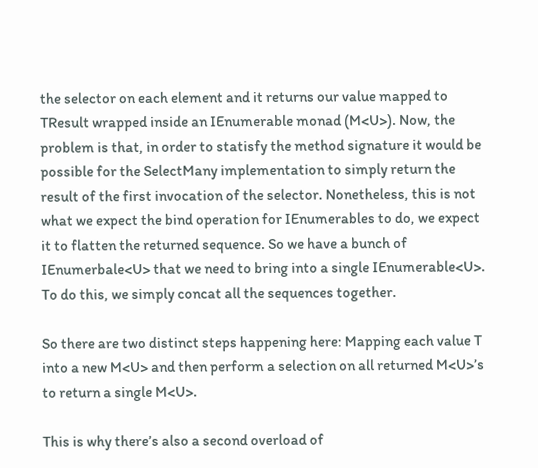the selector on each element and it returns our value mapped to TResult wrapped inside an IEnumerable monad (M<U>). Now, the problem is that, in order to statisfy the method signature it would be possible for the SelectMany implementation to simply return the result of the first invocation of the selector. Nonetheless, this is not what we expect the bind operation for IEnumerables to do, we expect it to flatten the returned sequence. So we have a bunch of IEnumerbale<U> that we need to bring into a single IEnumerable<U>. To do this, we simply concat all the sequences together.

So there are two distinct steps happening here: Mapping each value T into a new M<U> and then perform a selection on all returned M<U>’s to return a single M<U>.

This is why there’s also a second overload of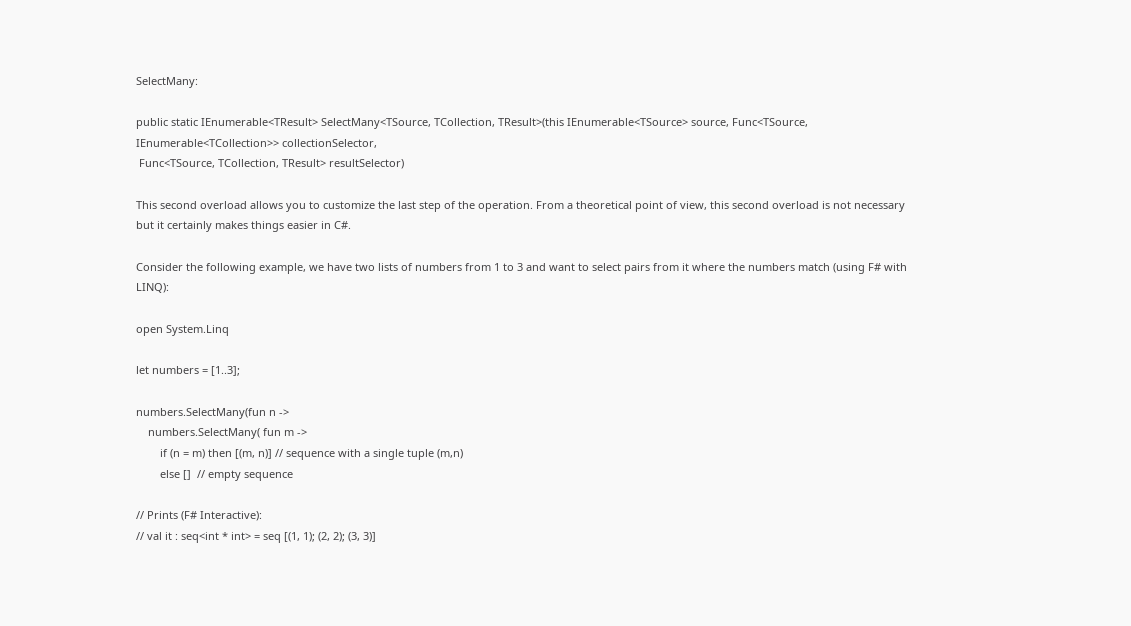SelectMany:

public static IEnumerable<TResult> SelectMany<TSource, TCollection, TResult>(this IEnumerable<TSource> source, Func<TSource, IEnumerable<TCollection>> collectionSelector,
 Func<TSource, TCollection, TResult> resultSelector)

This second overload allows you to customize the last step of the operation. From a theoretical point of view, this second overload is not necessary but it certainly makes things easier in C#.

Consider the following example, we have two lists of numbers from 1 to 3 and want to select pairs from it where the numbers match (using F# with LINQ):

open System.Linq

let numbers = [1..3];

numbers.SelectMany(fun n ->
    numbers.SelectMany( fun m ->
        if (n = m) then [(m, n)] // sequence with a single tuple (m,n)
        else []  // empty sequence

// Prints (F# Interactive):
// val it : seq<int * int> = seq [(1, 1); (2, 2); (3, 3)]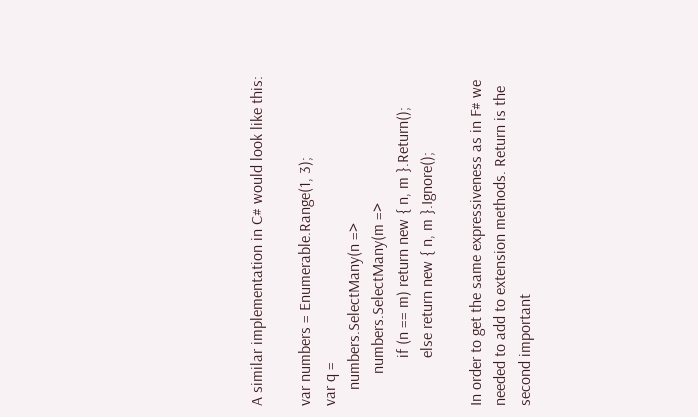A similar implementation in C# would look like this:

var numbers = Enumerable.Range(1, 3);
var q =
    numbers.SelectMany(n =>
        numbers.SelectMany(m =>
            if (n == m) return new { n, m }.Return();
            else return new { n, m }.Ignore();

In order to get the same expressiveness as in F# we needed to add to extension methods. Return is the second important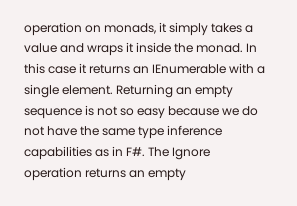operation on monads, it simply takes a value and wraps it inside the monad. In this case it returns an IEnumerable with a single element. Returning an empty sequence is not so easy because we do not have the same type inference capabilities as in F#. The Ignore operation returns an empty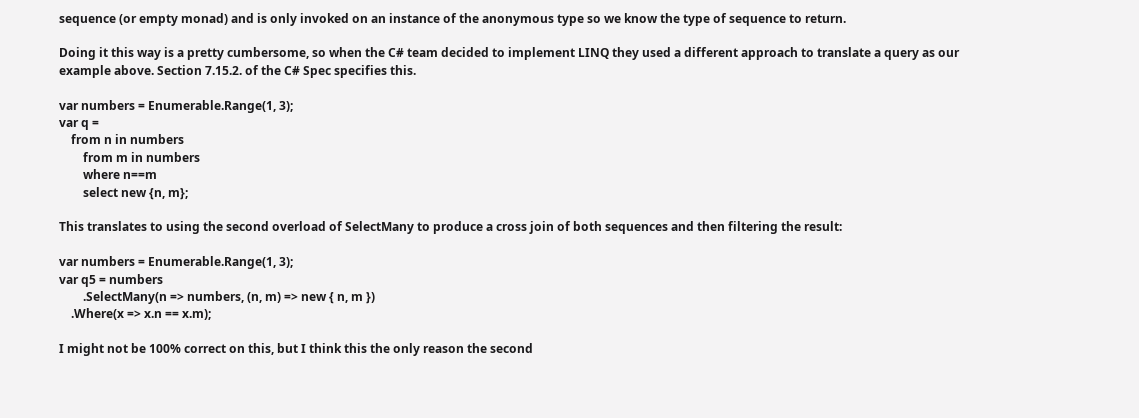sequence (or empty monad) and is only invoked on an instance of the anonymous type so we know the type of sequence to return.

Doing it this way is a pretty cumbersome, so when the C# team decided to implement LINQ they used a different approach to translate a query as our example above. Section 7.15.2. of the C# Spec specifies this.

var numbers = Enumerable.Range(1, 3);
var q =
    from n in numbers
        from m in numbers
        where n==m
        select new {n, m};

This translates to using the second overload of SelectMany to produce a cross join of both sequences and then filtering the result:

var numbers = Enumerable.Range(1, 3);
var q5 = numbers
        .SelectMany(n => numbers, (n, m) => new { n, m })
    .Where(x => x.n == x.m);

I might not be 100% correct on this, but I think this the only reason the second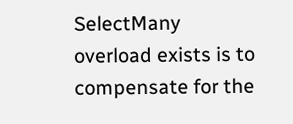SelectMany overload exists is to compensate for the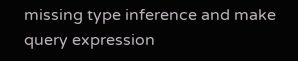missing type inference and make query expression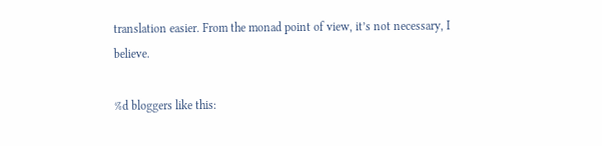translation easier. From the monad point of view, it’s not necessary, I believe.

%d bloggers like this: